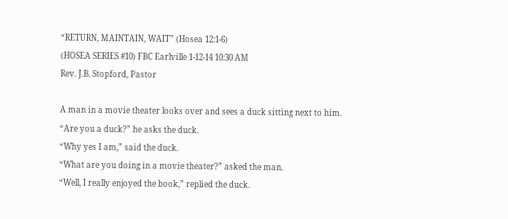“RETURN, MAINTAIN, WAIT” (Hosea 12:1-6)
(HOSEA SERIES #10) FBC Earlville 1-12-14 10:30 AM
Rev. J.B. Stopford, Pastor

A man in a movie theater looks over and sees a duck sitting next to him.
“Are you a duck?” he asks the duck.
“Why yes I am,” said the duck.
“What are you doing in a movie theater?” asked the man.
“Well, I really enjoyed the book,” replied the duck.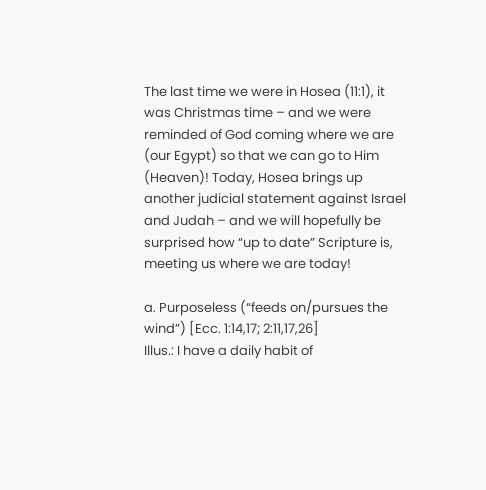The last time we were in Hosea (11:1), it was Christmas time – and we were reminded of God coming where we are (our Egypt) so that we can go to Him (Heaven)! Today, Hosea brings up another judicial statement against Israel and Judah – and we will hopefully be surprised how “up to date” Scripture is, meeting us where we are today!

a. Purposeless (“feeds on/pursues the wind”) [Ecc. 1:14,17; 2:11,17,26]
Illus.: I have a daily habit of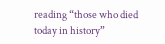reading “those who died today in history”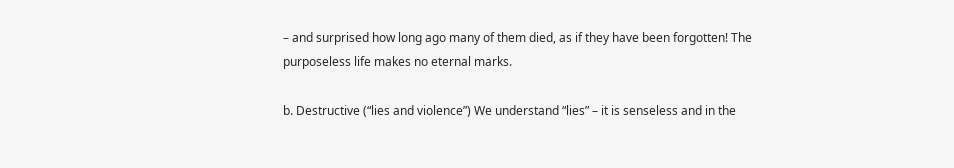– and surprised how long ago many of them died, as if they have been forgotten! The purposeless life makes no eternal marks.

b. Destructive (“lies and violence”) We understand “lies” – it is senseless and in the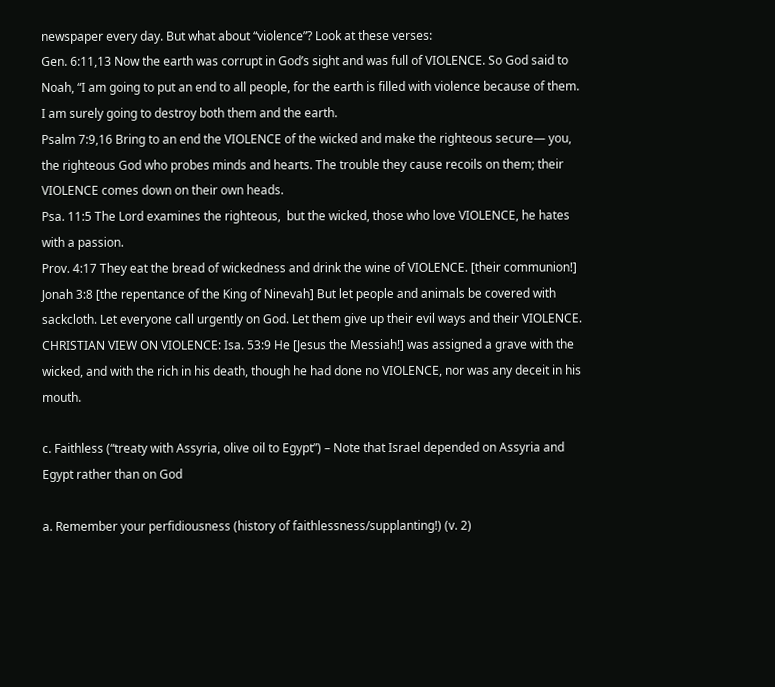newspaper every day. But what about “violence”? Look at these verses:
Gen. 6:11,13 Now the earth was corrupt in God’s sight and was full of VIOLENCE. So God said to Noah, “I am going to put an end to all people, for the earth is filled with violence because of them. I am surely going to destroy both them and the earth.
Psalm 7:9,16 Bring to an end the VIOLENCE of the wicked and make the righteous secure— you, the righteous God who probes minds and hearts. The trouble they cause recoils on them; their VIOLENCE comes down on their own heads.
Psa. 11:5 The Lord examines the righteous,  but the wicked, those who love VIOLENCE, he hates with a passion.
Prov. 4:17 They eat the bread of wickedness and drink the wine of VIOLENCE. [their communion!]
Jonah 3:8 [the repentance of the King of Ninevah] But let people and animals be covered with sackcloth. Let everyone call urgently on God. Let them give up their evil ways and their VIOLENCE.
CHRISTIAN VIEW ON VIOLENCE: Isa. 53:9 He [Jesus the Messiah!] was assigned a grave with the wicked, and with the rich in his death, though he had done no VIOLENCE, nor was any deceit in his mouth.

c. Faithless (“treaty with Assyria, olive oil to Egypt”) – Note that Israel depended on Assyria and Egypt rather than on God

a. Remember your perfidiousness (history of faithlessness/supplanting!) (v. 2)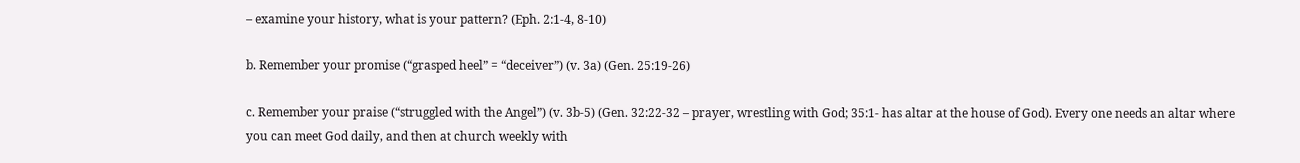– examine your history, what is your pattern? (Eph. 2:1-4, 8-10)

b. Remember your promise (“grasped heel” = “deceiver”) (v. 3a) (Gen. 25:19-26)

c. Remember your praise (“struggled with the Angel”) (v. 3b-5) (Gen. 32:22-32 – prayer, wrestling with God; 35:1- has altar at the house of God). Every one needs an altar where you can meet God daily, and then at church weekly with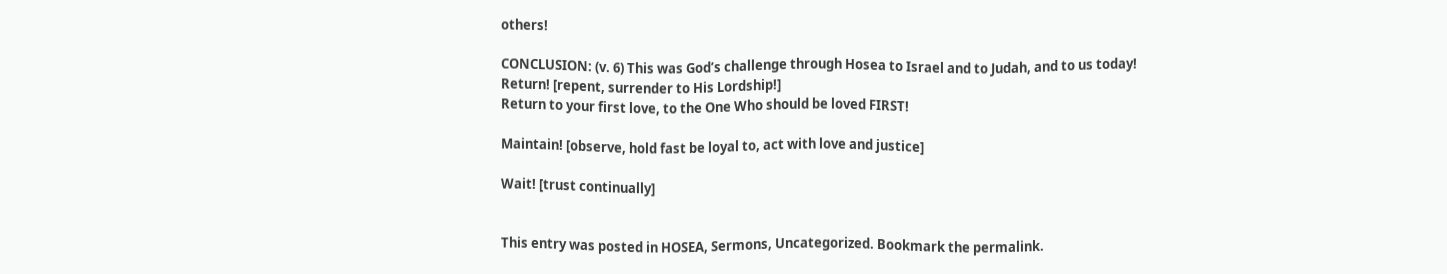others!

CONCLUSION: (v. 6) This was God’s challenge through Hosea to Israel and to Judah, and to us today!
Return! [repent, surrender to His Lordship!]
Return to your first love, to the One Who should be loved FIRST!

Maintain! [observe, hold fast be loyal to, act with love and justice]

Wait! [trust continually]


This entry was posted in HOSEA, Sermons, Uncategorized. Bookmark the permalink.